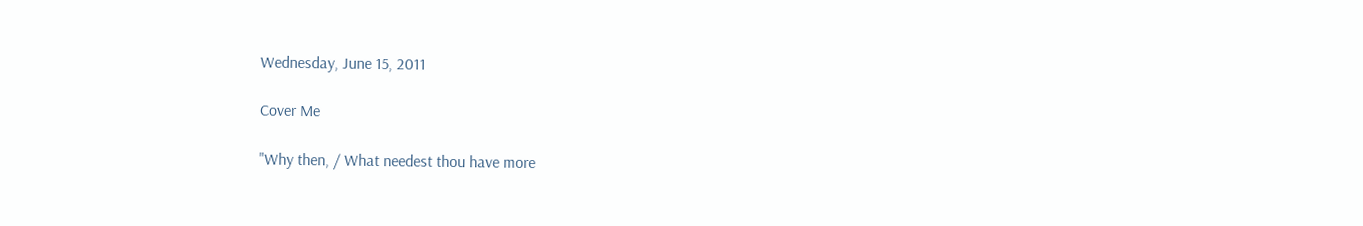Wednesday, June 15, 2011

Cover Me

"Why then, / What needest thou have more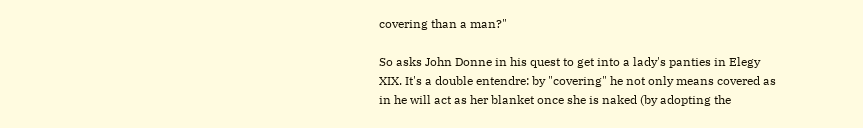covering than a man?"

So asks John Donne in his quest to get into a lady's panties in Elegy XIX. It's a double entendre: by "covering" he not only means covered as in he will act as her blanket once she is naked (by adopting the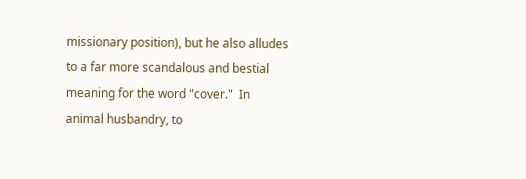missionary position), but he also alludes to a far more scandalous and bestial meaning for the word "cover."  In animal husbandry, to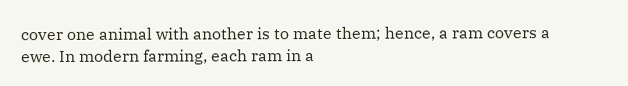cover one animal with another is to mate them; hence, a ram covers a ewe. In modern farming, each ram in a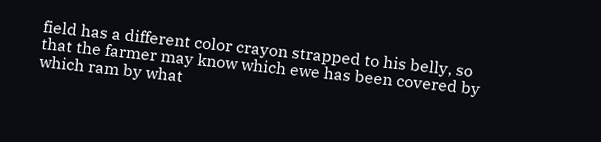field has a different color crayon strapped to his belly, so that the farmer may know which ewe has been covered by which ram by what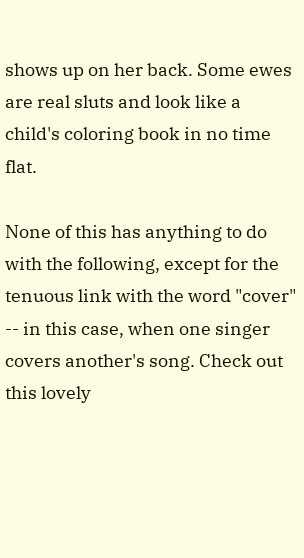shows up on her back. Some ewes are real sluts and look like a child's coloring book in no time flat.

None of this has anything to do with the following, except for the tenuous link with the word "cover" -- in this case, when one singer covers another's song. Check out this lovely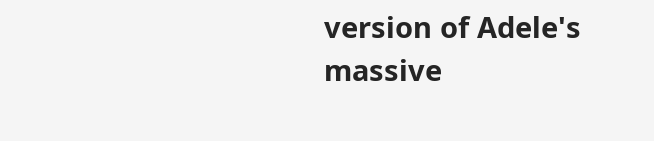version of Adele's massive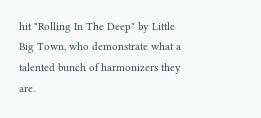hit "Rolling In The Deep" by Little Big Town, who demonstrate what a talented bunch of harmonizers they are.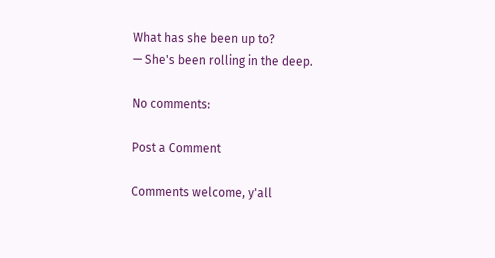What has she been up to?
— She's been rolling in the deep.

No comments:

Post a Comment

Comments welcome, y'all